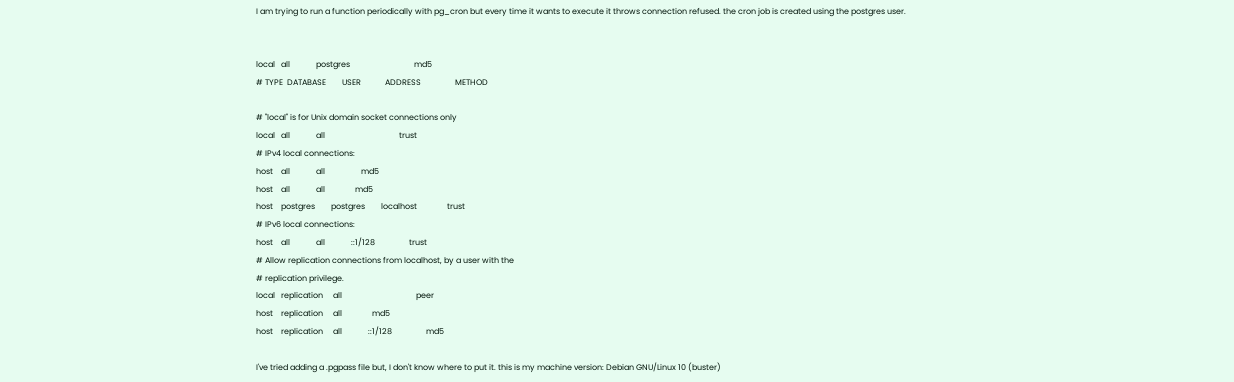I am trying to run a function periodically with pg_cron but every time it wants to execute it throws connection refused. the cron job is created using the postgres user.


local   all             postgres                                md5
# TYPE  DATABASE        USER            ADDRESS                 METHOD

# "local" is for Unix domain socket connections only
local   all             all                                     trust
# IPv4 local connections:
host    all             all                  md5
host    all             all               md5
host    postgres        postgres        localhost               trust
# IPv6 local connections:
host    all             all             ::1/128                 trust
# Allow replication connections from localhost, by a user with the
# replication privilege.
local   replication     all                                     peer
host    replication     all               md5
host    replication     all             ::1/128                 md5

I've tried adding a .pgpass file but, I don't know where to put it. this is my machine version: Debian GNU/Linux 10 (buster)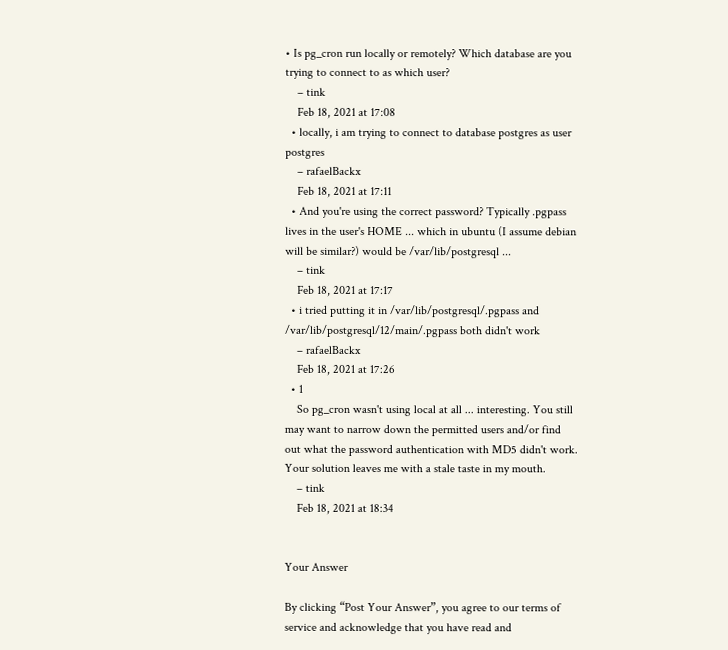• Is pg_cron run locally or remotely? Which database are you trying to connect to as which user?
    – tink
    Feb 18, 2021 at 17:08
  • locally, i am trying to connect to database postgres as user postgres
    – rafaelBackx
    Feb 18, 2021 at 17:11
  • And you're using the correct password? Typically .pgpass lives in the user's HOME ... which in ubuntu (I assume debian will be similar?) would be /var/lib/postgresql ...
    – tink
    Feb 18, 2021 at 17:17
  • i tried putting it in /var/lib/postgresql/.pgpass and /var/lib/postgresql/12/main/.pgpass both didn't work
    – rafaelBackx
    Feb 18, 2021 at 17:26
  • 1
    So pg_cron wasn't using local at all ... interesting. You still may want to narrow down the permitted users and/or find out what the password authentication with MD5 didn't work. Your solution leaves me with a stale taste in my mouth.
    – tink
    Feb 18, 2021 at 18:34


Your Answer

By clicking “Post Your Answer”, you agree to our terms of service and acknowledge that you have read and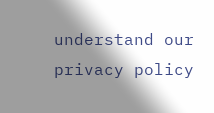understand our privacy policy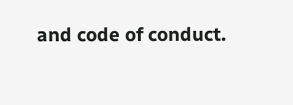and code of conduct.